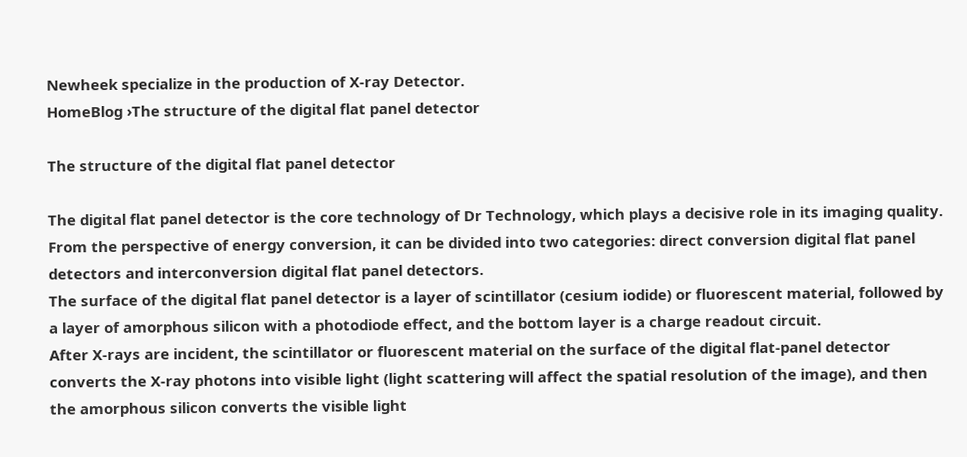Newheek specialize in the production of X-ray Detector.
HomeBlog ›The structure of the digital flat panel detector

The structure of the digital flat panel detector

The digital flat panel detector is the core technology of Dr Technology, which plays a decisive role in its imaging quality. From the perspective of energy conversion, it can be divided into two categories: direct conversion digital flat panel detectors and interconversion digital flat panel detectors.
The surface of the digital flat panel detector is a layer of scintillator (cesium iodide) or fluorescent material, followed by a layer of amorphous silicon with a photodiode effect, and the bottom layer is a charge readout circuit.
After X-rays are incident, the scintillator or fluorescent material on the surface of the digital flat-panel detector converts the X-ray photons into visible light (light scattering will affect the spatial resolution of the image), and then the amorphous silicon converts the visible light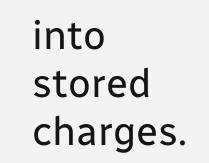into stored charges.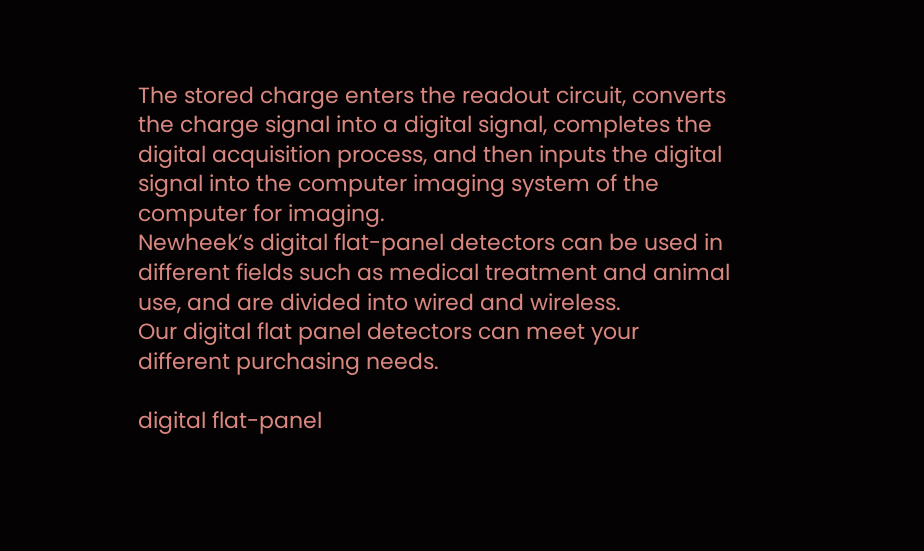The stored charge enters the readout circuit, converts the charge signal into a digital signal, completes the digital acquisition process, and then inputs the digital signal into the computer imaging system of the computer for imaging.
Newheek’s digital flat-panel detectors can be used in different fields such as medical treatment and animal use, and are divided into wired and wireless.
Our digital flat panel detectors can meet your different purchasing needs.

digital flat-panel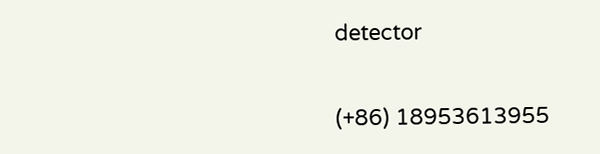detector


(+86) 18953613955